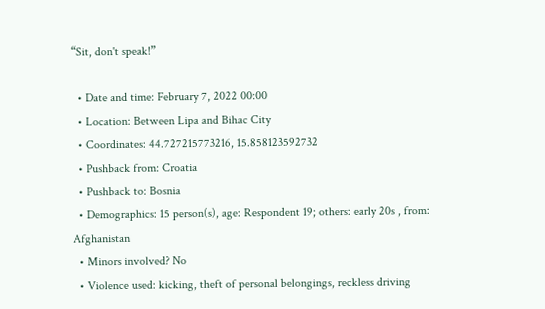“Sit, don't speak!”

  • Date and time: February 7, 2022 00:00
  • Location: Between Lipa and Bihac City
  • Coordinates: 44.727215773216, 15.858123592732
  • Pushback from: Croatia
  • Pushback to: Bosnia
  • Demographics: 15 person(s), age: Respondent 19; others: early 20s , from: Afghanistan
  • Minors involved? No
  • Violence used: kicking, theft of personal belongings, reckless driving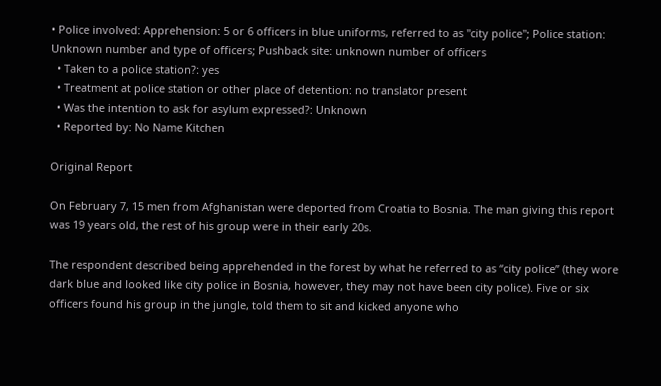• Police involved: Apprehension: 5 or 6 officers in blue uniforms, referred to as "city police"; Police station: Unknown number and type of officers; Pushback site: unknown number of officers
  • Taken to a police station?: yes
  • Treatment at police station or other place of detention: no translator present
  • Was the intention to ask for asylum expressed?: Unknown
  • Reported by: No Name Kitchen

Original Report

On February 7, 15 men from Afghanistan were deported from Croatia to Bosnia. The man giving this report was 19 years old, the rest of his group were in their early 20s.

The respondent described being apprehended in the forest by what he referred to as “city police” (they wore dark blue and looked like city police in Bosnia, however, they may not have been city police). Five or six officers found his group in the jungle, told them to sit and kicked anyone who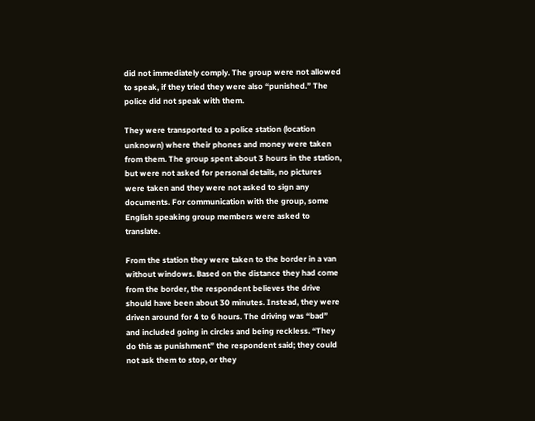did not immediately comply. The group were not allowed to speak, if they tried they were also “punished.” The police did not speak with them.

They were transported to a police station (location unknown) where their phones and money were taken from them. The group spent about 3 hours in the station, but were not asked for personal details, no pictures were taken and they were not asked to sign any documents. For communication with the group, some English speaking group members were asked to translate.

From the station they were taken to the border in a van without windows. Based on the distance they had come from the border, the respondent believes the drive should have been about 30 minutes. Instead, they were driven around for 4 to 6 hours. The driving was “bad” and included going in circles and being reckless. “They do this as punishment” the respondent said; they could not ask them to stop, or they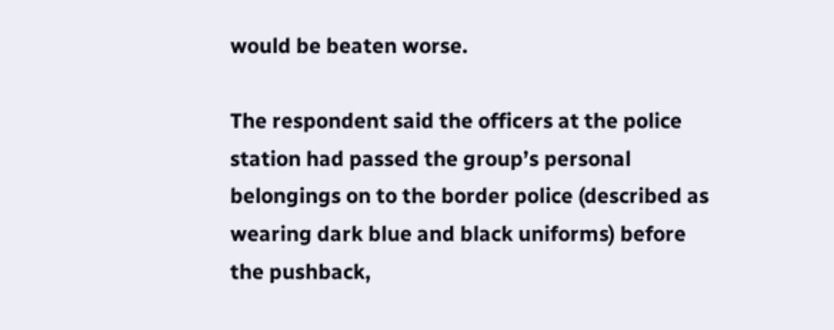would be beaten worse.

The respondent said the officers at the police station had passed the group’s personal belongings on to the border police (described as wearing dark blue and black uniforms) before the pushback,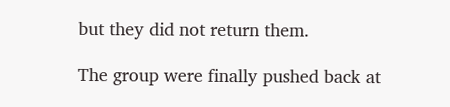but they did not return them.

The group were finally pushed back at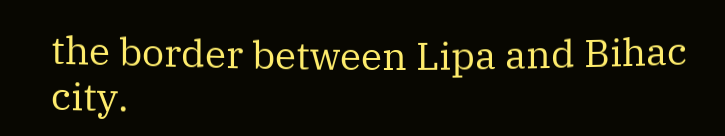the border between Lipa and Bihac city.